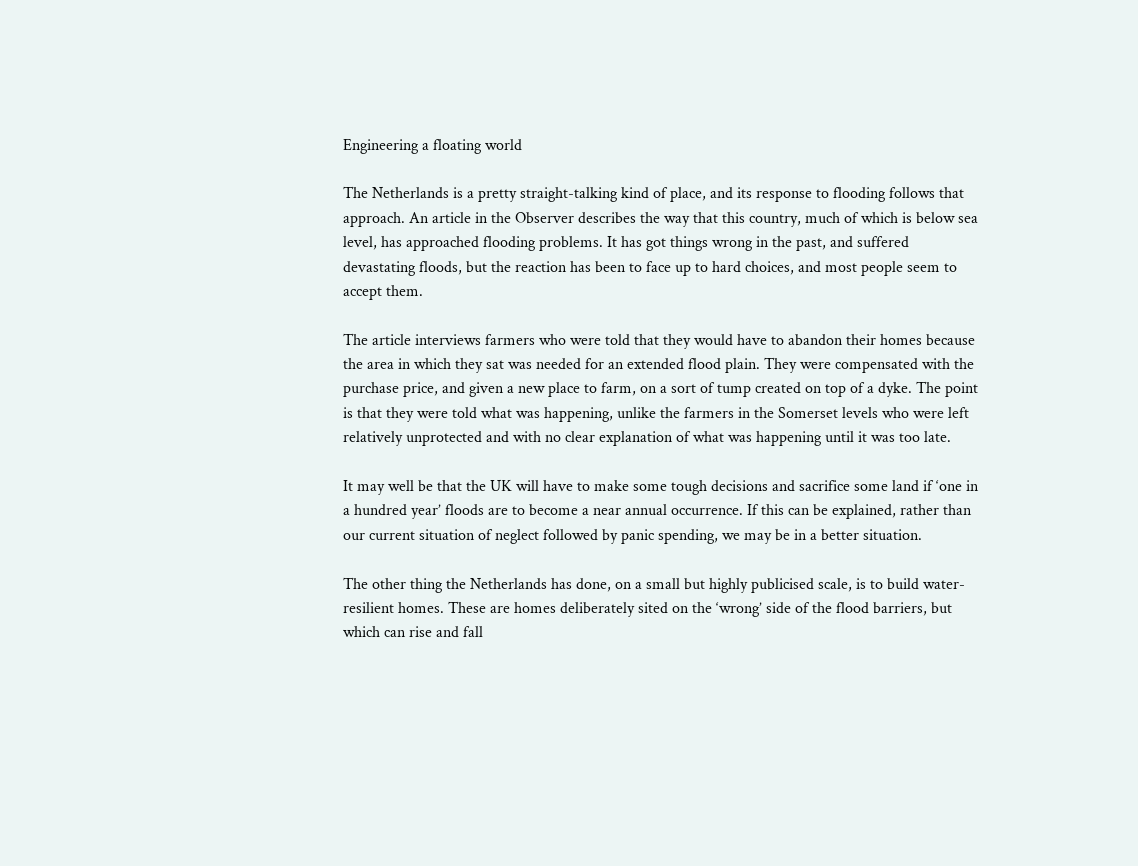Engineering a floating world

The Netherlands is a pretty straight-talking kind of place, and its response to flooding follows that approach. An article in the Observer describes the way that this country, much of which is below sea level, has approached flooding problems. It has got things wrong in the past, and suffered devastating floods, but the reaction has been to face up to hard choices, and most people seem to accept them.

The article interviews farmers who were told that they would have to abandon their homes because the area in which they sat was needed for an extended flood plain. They were compensated with the purchase price, and given a new place to farm, on a sort of tump created on top of a dyke. The point is that they were told what was happening, unlike the farmers in the Somerset levels who were left relatively unprotected and with no clear explanation of what was happening until it was too late.

It may well be that the UK will have to make some tough decisions and sacrifice some land if ‘one in a hundred year’ floods are to become a near annual occurrence. If this can be explained, rather than our current situation of neglect followed by panic spending, we may be in a better situation.

The other thing the Netherlands has done, on a small but highly publicised scale, is to build water-resilient homes. These are homes deliberately sited on the ‘wrong’ side of the flood barriers, but which can rise and fall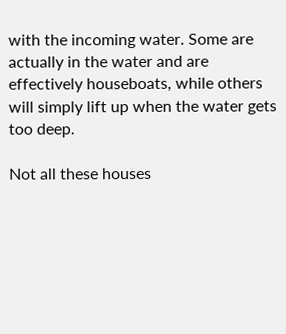with the incoming water. Some are actually in the water and are effectively houseboats, while others will simply lift up when the water gets too deep.

Not all these houses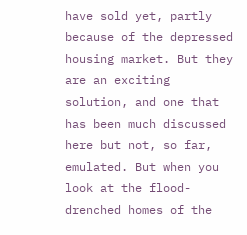have sold yet, partly because of the depressed housing market. But they are an exciting solution, and one that has been much discussed here but not, so far, emulated. But when you look at the flood-drenched homes of the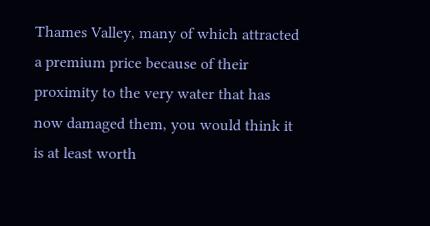Thames Valley, many of which attracted a premium price because of their proximity to the very water that has now damaged them, you would think it is at least worth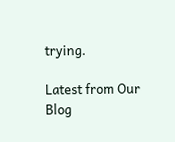trying.

Latest from Our Blog